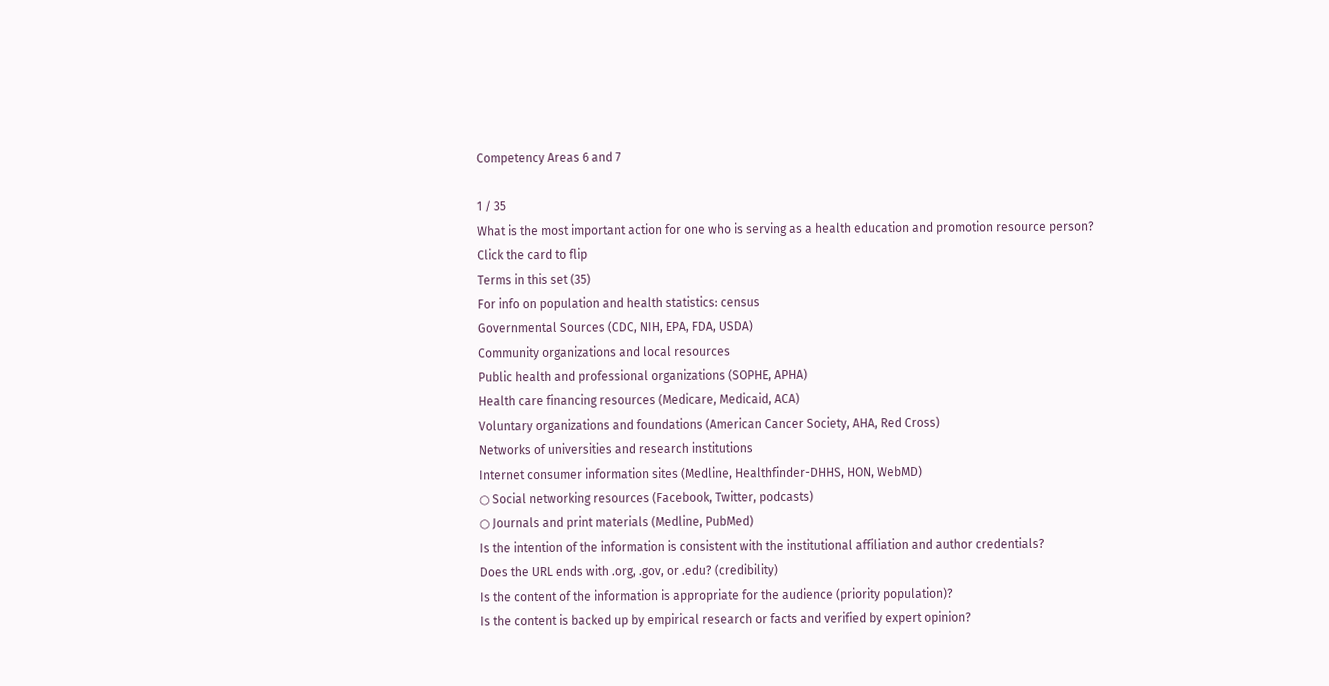Competency Areas 6 and 7

1 / 35
What is the most important action for one who is serving as a health education and promotion resource person?
Click the card to flip
Terms in this set (35)
For info on population and health statistics: census
Governmental Sources (CDC, NIH, EPA, FDA, USDA)
Community organizations and local resources
Public health and professional organizations (SOPHE, APHA)
Health care financing resources (Medicare, Medicaid, ACA)
Voluntary organizations and foundations (American Cancer Society, AHA, Red Cross)
Networks of universities and research institutions
Internet consumer information sites (Medline, Healthfinder-DHHS, HON, WebMD)
○ Social networking resources (Facebook, Twitter, podcasts)
○ Journals and print materials (Medline, PubMed)
Is the intention of the information is consistent with the institutional affiliation and author credentials?
Does the URL ends with .org, .gov, or .edu? (credibility)
Is the content of the information is appropriate for the audience (priority population)?
Is the content is backed up by empirical research or facts and verified by expert opinion?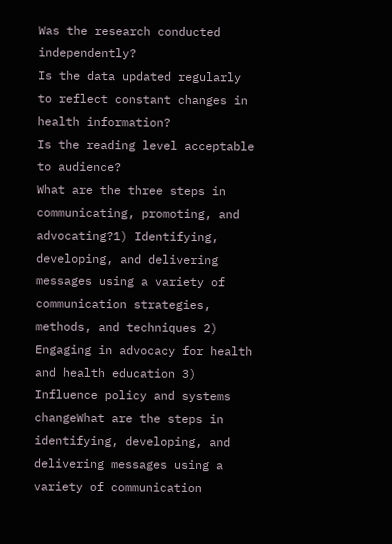Was the research conducted independently?
Is the data updated regularly to reflect constant changes in health information?
Is the reading level acceptable to audience?
What are the three steps in communicating, promoting, and advocating?1) Identifying, developing, and delivering messages using a variety of communication strategies, methods, and techniques 2) Engaging in advocacy for health and health education 3) Influence policy and systems changeWhat are the steps in identifying, developing, and delivering messages using a variety of communication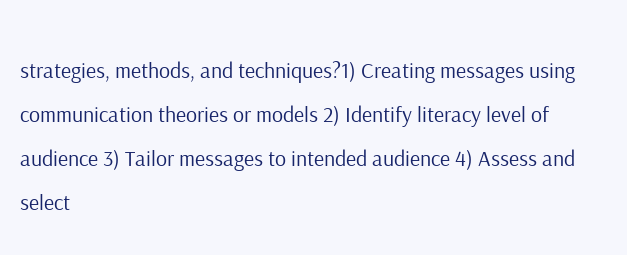strategies, methods, and techniques?1) Creating messages using communication theories or models 2) Identify literacy level of audience 3) Tailor messages to intended audience 4) Assess and select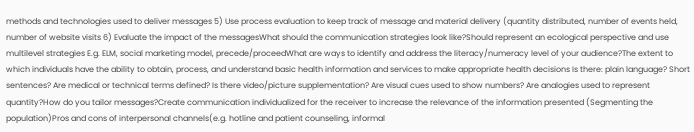methods and technologies used to deliver messages 5) Use process evaluation to keep track of message and material delivery (quantity distributed, number of events held, number of website visits 6) Evaluate the impact of the messagesWhat should the communication strategies look like?Should represent an ecological perspective and use multilevel strategies E.g. ELM, social marketing model, precede/proceedWhat are ways to identify and address the literacy/numeracy level of your audience?The extent to which individuals have the ability to obtain, process, and understand basic health information and services to make appropriate health decisions Is there: plain language? Short sentences? Are medical or technical terms defined? Is there video/picture supplementation? Are visual cues used to show numbers? Are analogies used to represent quantity?How do you tailor messages?Create communication individualized for the receiver to increase the relevance of the information presented (Segmenting the population)Pros and cons of interpersonal channels(e.g. hotline and patient counseling, informal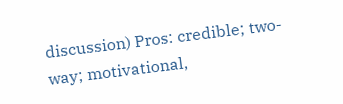discussion) Pros: credible; two-way; motivational,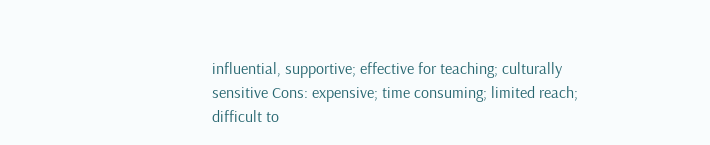influential, supportive; effective for teaching; culturally sensitive Cons: expensive; time consuming; limited reach; difficult to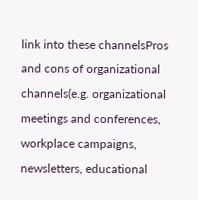link into these channelsPros and cons of organizational channels(e.g. organizational meetings and conferences, workplace campaigns, newsletters, educational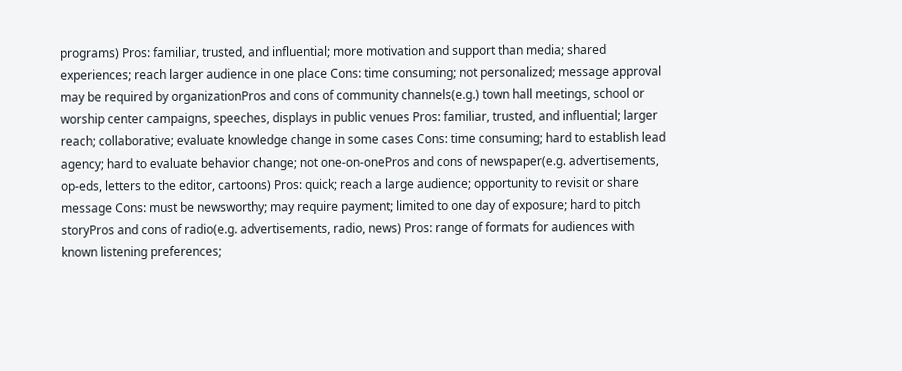programs) Pros: familiar, trusted, and influential; more motivation and support than media; shared experiences; reach larger audience in one place Cons: time consuming; not personalized; message approval may be required by organizationPros and cons of community channels(e.g.) town hall meetings, school or worship center campaigns, speeches, displays in public venues Pros: familiar, trusted, and influential; larger reach; collaborative; evaluate knowledge change in some cases Cons: time consuming; hard to establish lead agency; hard to evaluate behavior change; not one-on-onePros and cons of newspaper(e.g. advertisements, op-eds, letters to the editor, cartoons) Pros: quick; reach a large audience; opportunity to revisit or share message Cons: must be newsworthy; may require payment; limited to one day of exposure; hard to pitch storyPros and cons of radio(e.g. advertisements, radio, news) Pros: range of formats for audiences with known listening preferences;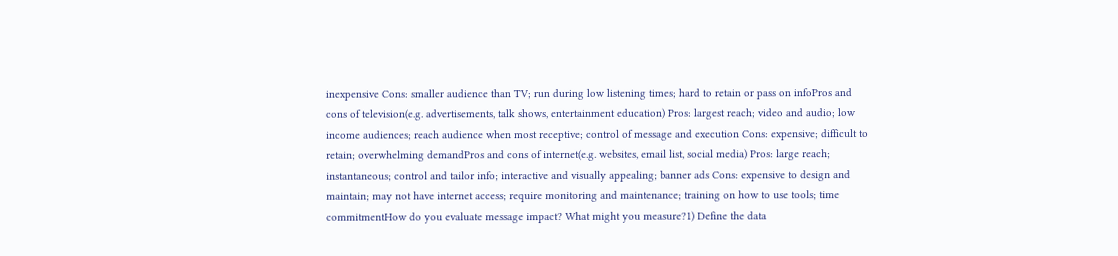inexpensive Cons: smaller audience than TV; run during low listening times; hard to retain or pass on infoPros and cons of television(e.g. advertisements, talk shows, entertainment education) Pros: largest reach; video and audio; low income audiences; reach audience when most receptive; control of message and execution Cons: expensive; difficult to retain; overwhelming demandPros and cons of internet(e.g. websites, email list, social media) Pros: large reach; instantaneous; control and tailor info; interactive and visually appealing; banner ads Cons: expensive to design and maintain; may not have internet access; require monitoring and maintenance; training on how to use tools; time commitmentHow do you evaluate message impact? What might you measure?1) Define the data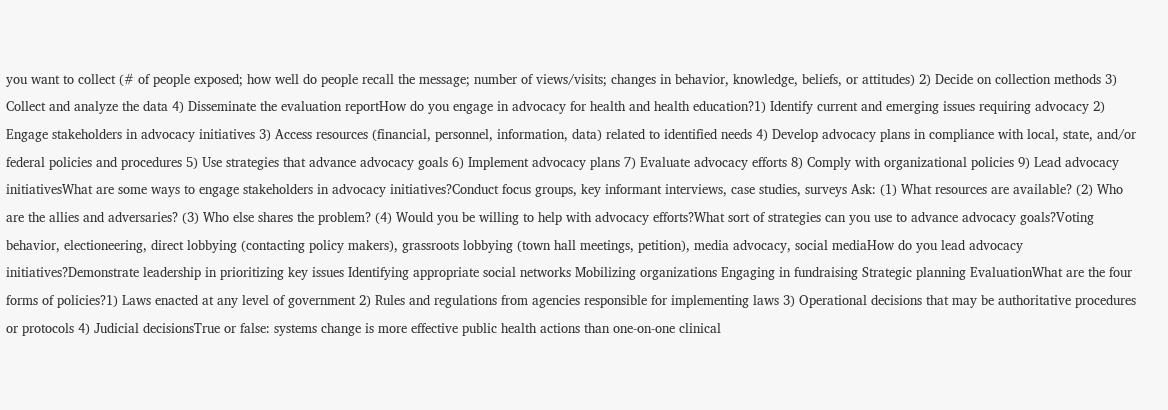you want to collect (# of people exposed; how well do people recall the message; number of views/visits; changes in behavior, knowledge, beliefs, or attitudes) 2) Decide on collection methods 3) Collect and analyze the data 4) Disseminate the evaluation reportHow do you engage in advocacy for health and health education?1) Identify current and emerging issues requiring advocacy 2) Engage stakeholders in advocacy initiatives 3) Access resources (financial, personnel, information, data) related to identified needs 4) Develop advocacy plans in compliance with local, state, and/or federal policies and procedures 5) Use strategies that advance advocacy goals 6) Implement advocacy plans 7) Evaluate advocacy efforts 8) Comply with organizational policies 9) Lead advocacy initiativesWhat are some ways to engage stakeholders in advocacy initiatives?Conduct focus groups, key informant interviews, case studies, surveys Ask: (1) What resources are available? (2) Who are the allies and adversaries? (3) Who else shares the problem? (4) Would you be willing to help with advocacy efforts?What sort of strategies can you use to advance advocacy goals?Voting behavior, electioneering, direct lobbying (contacting policy makers), grassroots lobbying (town hall meetings, petition), media advocacy, social mediaHow do you lead advocacy initiatives?Demonstrate leadership in prioritizing key issues Identifying appropriate social networks Mobilizing organizations Engaging in fundraising Strategic planning EvaluationWhat are the four forms of policies?1) Laws enacted at any level of government 2) Rules and regulations from agencies responsible for implementing laws 3) Operational decisions that may be authoritative procedures or protocols 4) Judicial decisionsTrue or false: systems change is more effective public health actions than one-on-one clinical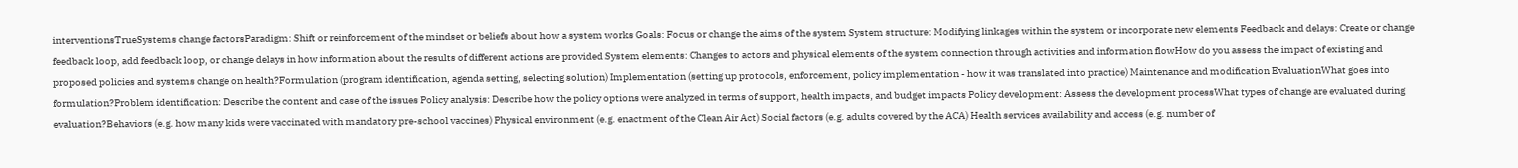interventionsTrueSystems change factorsParadigm: Shift or reinforcement of the mindset or beliefs about how a system works Goals: Focus or change the aims of the system System structure: Modifying linkages within the system or incorporate new elements Feedback and delays: Create or change feedback loop, add feedback loop, or change delays in how information about the results of different actions are provided System elements: Changes to actors and physical elements of the system connection through activities and information flowHow do you assess the impact of existing and proposed policies and systems change on health?Formulation (program identification, agenda setting, selecting solution) Implementation (setting up protocols, enforcement, policy implementation - how it was translated into practice) Maintenance and modification EvaluationWhat goes into formulation?Problem identification: Describe the content and case of the issues Policy analysis: Describe how the policy options were analyzed in terms of support, health impacts, and budget impacts Policy development: Assess the development processWhat types of change are evaluated during evaluation?Behaviors (e.g. how many kids were vaccinated with mandatory pre-school vaccines) Physical environment (e.g. enactment of the Clean Air Act) Social factors (e.g. adults covered by the ACA) Health services availability and access (e.g. number of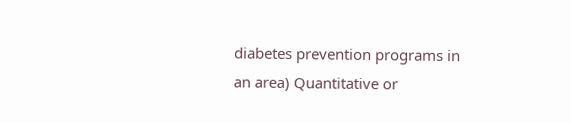diabetes prevention programs in an area) Quantitative or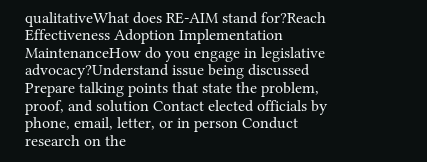qualitativeWhat does RE-AIM stand for?Reach Effectiveness Adoption Implementation MaintenanceHow do you engage in legislative advocacy?Understand issue being discussed Prepare talking points that state the problem, proof, and solution Contact elected officials by phone, email, letter, or in person Conduct research on the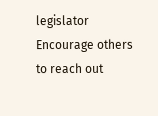legislator Encourage others to reach out